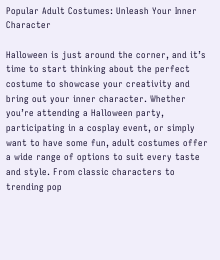Popular Adult Costumes: Unleash Your Inner Character

Halloween is just around the corner, and it’s time to start thinking about the perfect costume to showcase your creativity and bring out your inner character. Whether you’re attending a Halloween party, participating in a cosplay event, or simply want to have some fun, adult costumes offer a wide range of options to suit every taste and style. From classic characters to trending pop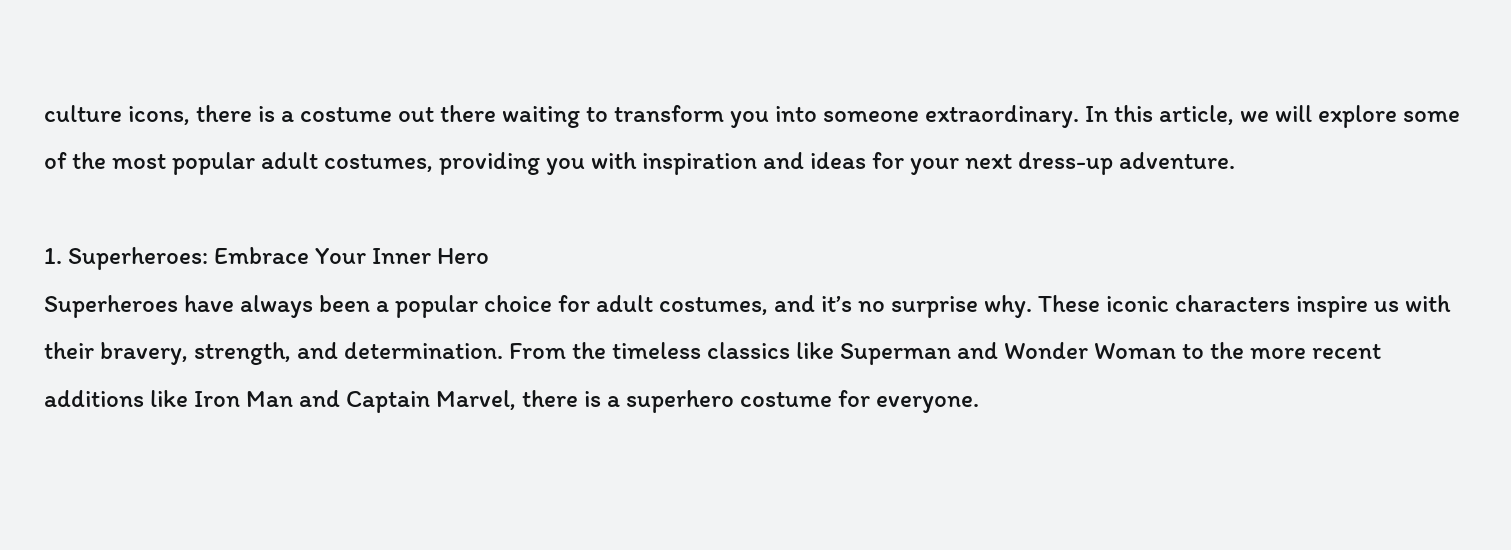culture icons, there is a costume out there waiting to transform you into someone extraordinary. In this article, we will explore some of the most popular adult costumes, providing you with inspiration and ideas for your next dress-up adventure.

1. Superheroes: Embrace Your Inner Hero
Superheroes have always been a popular choice for adult costumes, and it’s no surprise why. These iconic characters inspire us with their bravery, strength, and determination. From the timeless classics like Superman and Wonder Woman to the more recent additions like Iron Man and Captain Marvel, there is a superhero costume for everyone.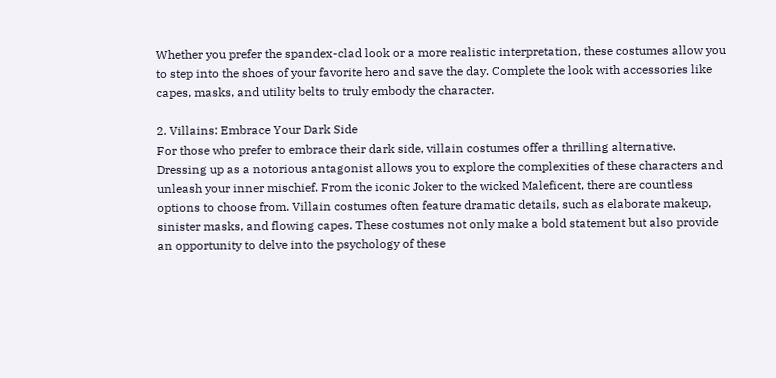Whether you prefer the spandex-clad look or a more realistic interpretation, these costumes allow you to step into the shoes of your favorite hero and save the day. Complete the look with accessories like capes, masks, and utility belts to truly embody the character.

2. Villains: Embrace Your Dark Side
For those who prefer to embrace their dark side, villain costumes offer a thrilling alternative. Dressing up as a notorious antagonist allows you to explore the complexities of these characters and unleash your inner mischief. From the iconic Joker to the wicked Maleficent, there are countless options to choose from. Villain costumes often feature dramatic details, such as elaborate makeup, sinister masks, and flowing capes. These costumes not only make a bold statement but also provide an opportunity to delve into the psychology of these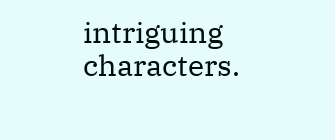intriguing characters.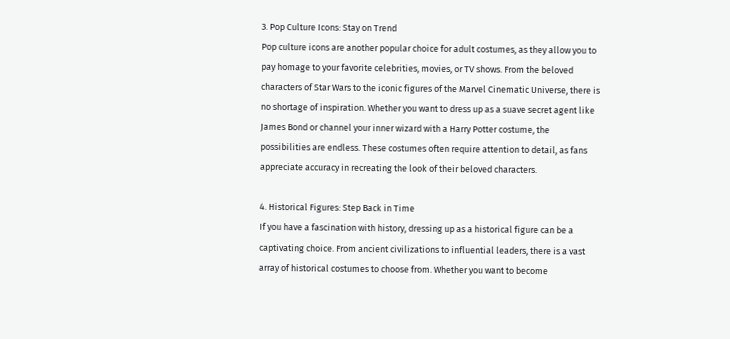3. Pop Culture Icons: Stay on Trend
Pop culture icons are another popular choice for adult costumes, as they allow you to pay homage to your favorite celebrities, movies, or TV shows. From the beloved characters of Star Wars to the iconic figures of the Marvel Cinematic Universe, there is no shortage of inspiration. Whether you want to dress up as a suave secret agent like James Bond or channel your inner wizard with a Harry Potter costume, the possibilities are endless. These costumes often require attention to detail, as fans appreciate accuracy in recreating the look of their beloved characters.

4. Historical Figures: Step Back in Time
If you have a fascination with history, dressing up as a historical figure can be a captivating choice. From ancient civilizations to influential leaders, there is a vast array of historical costumes to choose from. Whether you want to become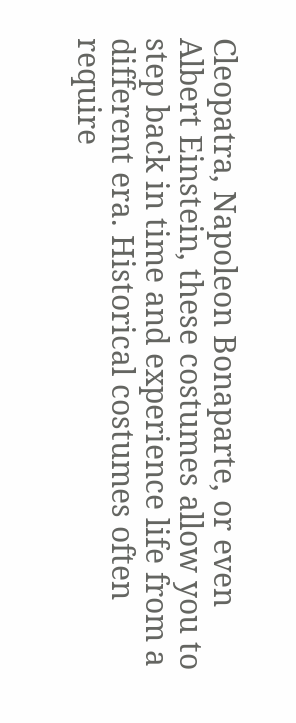Cleopatra, Napoleon Bonaparte, or even Albert Einstein, these costumes allow you to step back in time and experience life from a different era. Historical costumes often require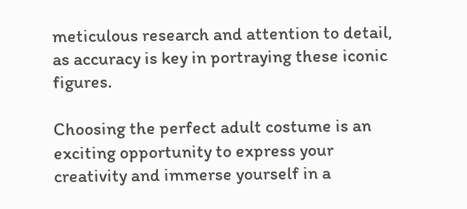meticulous research and attention to detail, as accuracy is key in portraying these iconic figures.

Choosing the perfect adult costume is an exciting opportunity to express your creativity and immerse yourself in a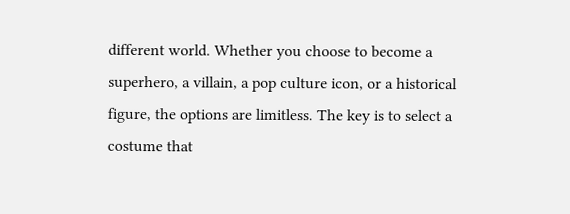different world. Whether you choose to become a superhero, a villain, a pop culture icon, or a historical figure, the options are limitless. The key is to select a costume that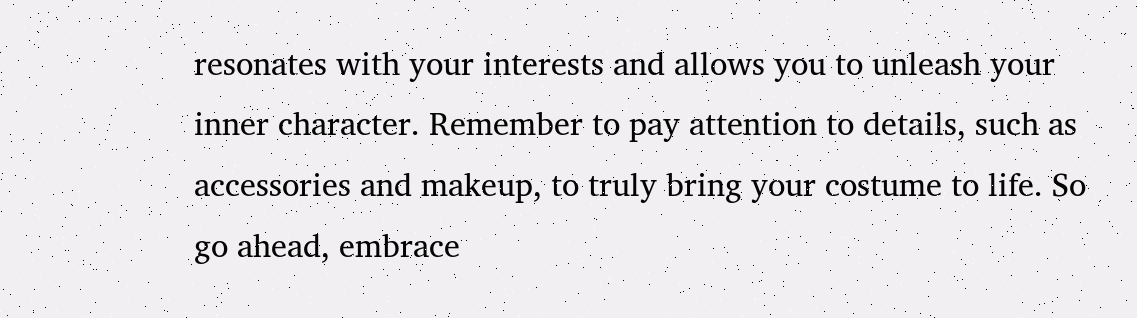resonates with your interests and allows you to unleash your inner character. Remember to pay attention to details, such as accessories and makeup, to truly bring your costume to life. So go ahead, embrace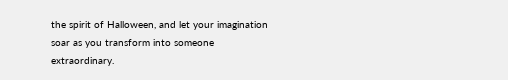the spirit of Halloween, and let your imagination soar as you transform into someone extraordinary.